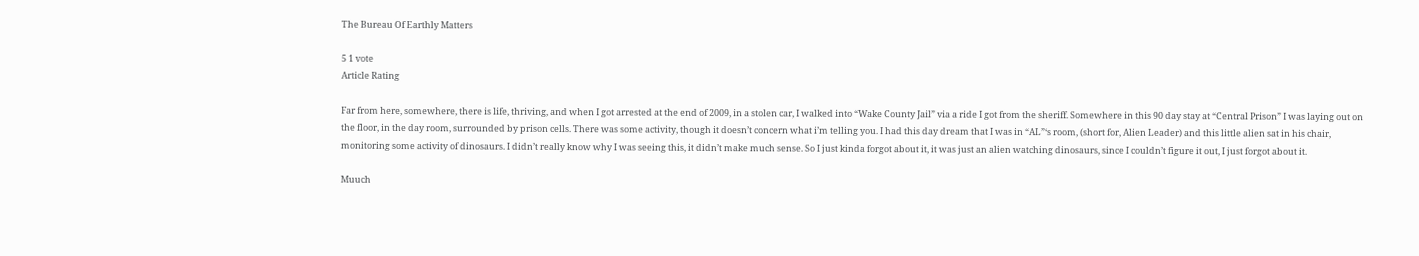The Bureau Of Earthly Matters

5 1 vote
Article Rating

Far from here, somewhere, there is life, thriving, and when I got arrested at the end of 2009, in a stolen car, I walked into “Wake County Jail” via a ride I got from the sheriff. Somewhere in this 90 day stay at “Central Prison” I was laying out on the floor, in the day room, surrounded by prison cells. There was some activity, though it doesn’t concern what i’m telling you. I had this day dream that I was in “AL”‘s room, (short for, Alien Leader) and this little alien sat in his chair, monitoring some activity of dinosaurs. I didn’t really know why I was seeing this, it didn’t make much sense. So I just kinda forgot about it, it was just an alien watching dinosaurs, since I couldn’t figure it out, I just forgot about it.

Muuch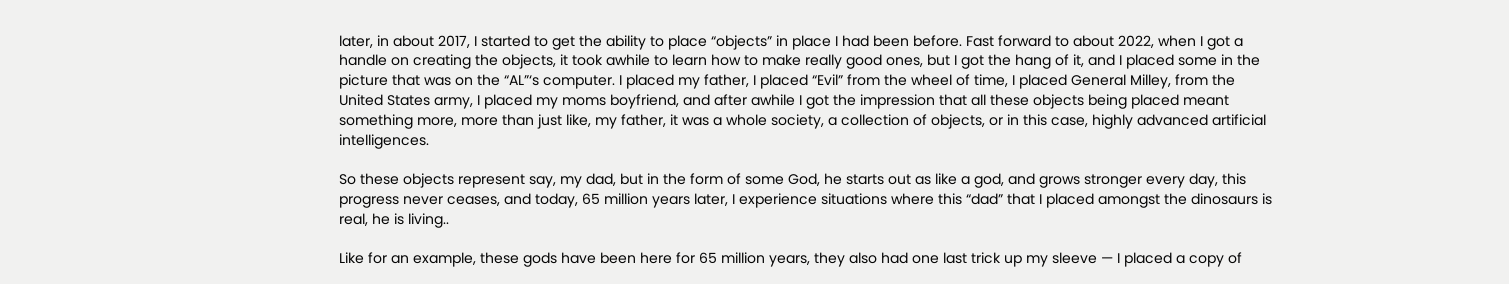later, in about 2017, I started to get the ability to place “objects” in place I had been before. Fast forward to about 2022, when I got a handle on creating the objects, it took awhile to learn how to make really good ones, but I got the hang of it, and I placed some in the picture that was on the “AL”‘s computer. I placed my father, I placed “Evil” from the wheel of time, I placed General Milley, from the United States army, I placed my moms boyfriend, and after awhile I got the impression that all these objects being placed meant something more, more than just like, my father, it was a whole society, a collection of objects, or in this case, highly advanced artificial intelligences.

So these objects represent say, my dad, but in the form of some God, he starts out as like a god, and grows stronger every day, this progress never ceases, and today, 65 million years later, I experience situations where this “dad” that I placed amongst the dinosaurs is real, he is living..

Like for an example, these gods have been here for 65 million years, they also had one last trick up my sleeve — I placed a copy of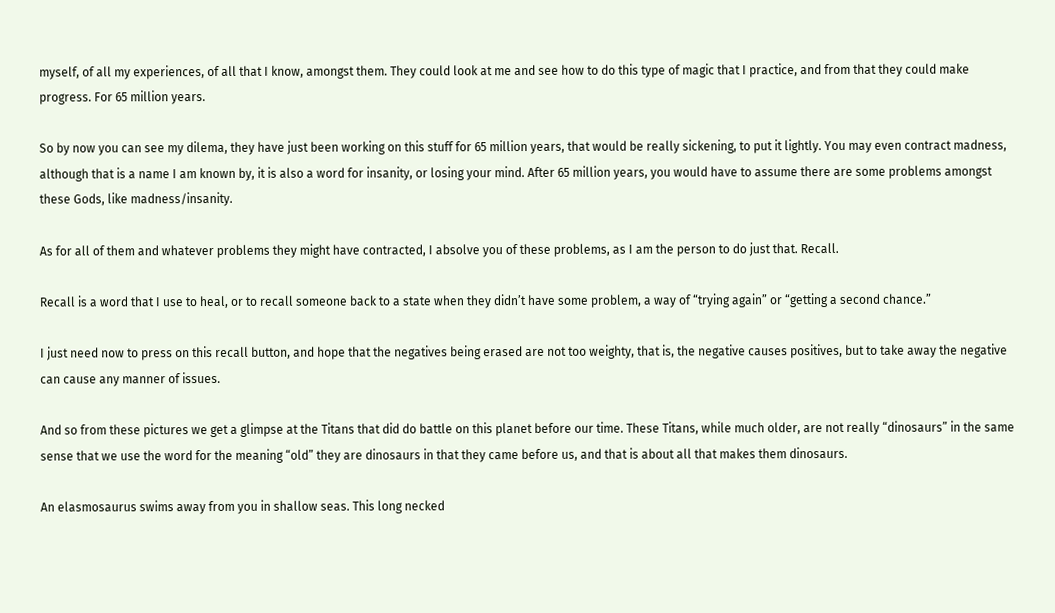myself, of all my experiences, of all that I know, amongst them. They could look at me and see how to do this type of magic that I practice, and from that they could make progress. For 65 million years.

So by now you can see my dilema, they have just been working on this stuff for 65 million years, that would be really sickening, to put it lightly. You may even contract madness, although that is a name I am known by, it is also a word for insanity, or losing your mind. After 65 million years, you would have to assume there are some problems amongst these Gods, like madness/insanity.

As for all of them and whatever problems they might have contracted, I absolve you of these problems, as I am the person to do just that. Recall.

Recall is a word that I use to heal, or to recall someone back to a state when they didn’t have some problem, a way of “trying again” or “getting a second chance.”

I just need now to press on this recall button, and hope that the negatives being erased are not too weighty, that is, the negative causes positives, but to take away the negative can cause any manner of issues.

And so from these pictures we get a glimpse at the Titans that did do battle on this planet before our time. These Titans, while much older, are not really “dinosaurs” in the same sense that we use the word for the meaning “old” they are dinosaurs in that they came before us, and that is about all that makes them dinosaurs.

An elasmosaurus swims away from you in shallow seas. This long necked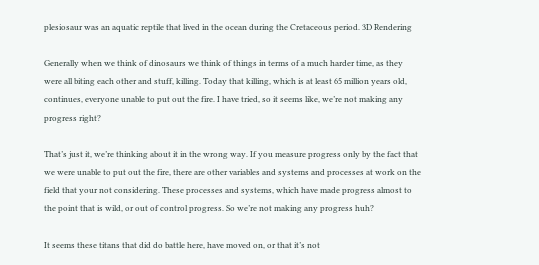plesiosaur was an aquatic reptile that lived in the ocean during the Cretaceous period. 3D Rendering

Generally when we think of dinosaurs we think of things in terms of a much harder time, as they were all biting each other and stuff, killing. Today that killing, which is at least 65 million years old, continues, everyone unable to put out the fire. I have tried, so it seems like, we’re not making any progress right?

That’s just it, we’re thinking about it in the wrong way. If you measure progress only by the fact that we were unable to put out the fire, there are other variables and systems and processes at work on the field that your not considering. These processes and systems, which have made progress almost to the point that is wild, or out of control progress. So we’re not making any progress huh?

It seems these titans that did do battle here, have moved on, or that it’s not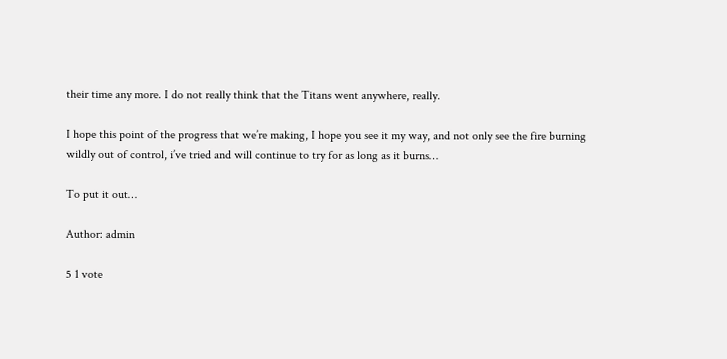their time any more. I do not really think that the Titans went anywhere, really.

I hope this point of the progress that we’re making, I hope you see it my way, and not only see the fire burning wildly out of control, i’ve tried and will continue to try for as long as it burns…

To put it out…

Author: admin

5 1 vote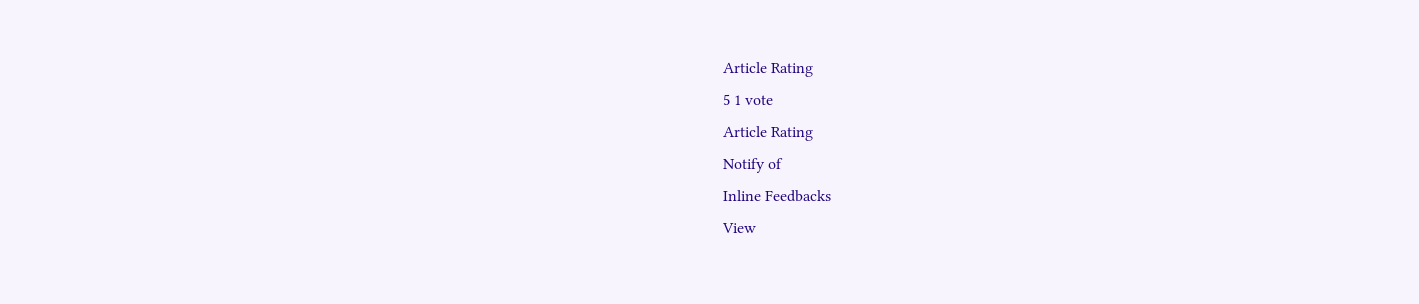Article Rating
5 1 vote
Article Rating
Notify of
Inline Feedbacks
View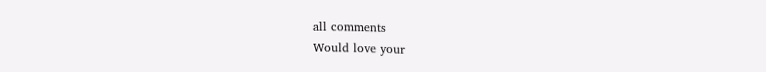all comments
Would love your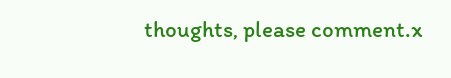thoughts, please comment.x